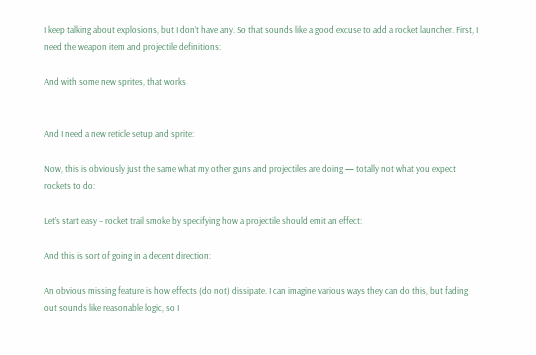I keep talking about explosions, but I don’t have any. So that sounds like a good excuse to add a rocket launcher. First, I need the weapon item and projectile definitions:

And with some new sprites, that works


And I need a new reticle setup and sprite:

Now, this is obviously just the same what my other guns and projectiles are doing — totally not what you expect rockets to do:

Let’s start easy – rocket trail smoke by specifying how a projectile should emit an effect:

And this is sort of going in a decent direction:

An obvious missing feature is how effects (do not) dissipate. I can imagine various ways they can do this, but fading out sounds like reasonable logic, so I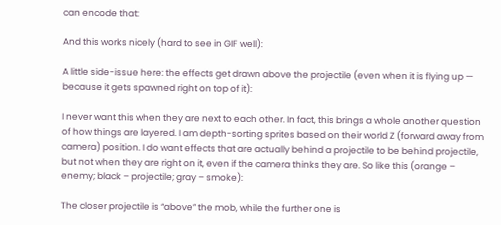can encode that:

And this works nicely (hard to see in GIF well):

A little side-issue here: the effects get drawn above the projectile (even when it is flying up — because it gets spawned right on top of it):

I never want this when they are next to each other. In fact, this brings a whole another question of how things are layered. I am depth-sorting sprites based on their world Z (forward away from camera) position. I do want effects that are actually behind a projectile to be behind projectile, but not when they are right on it, even if the camera thinks they are. So like this (orange – enemy; black – projectile; gray – smoke):

The closer projectile is “above” the mob, while the further one is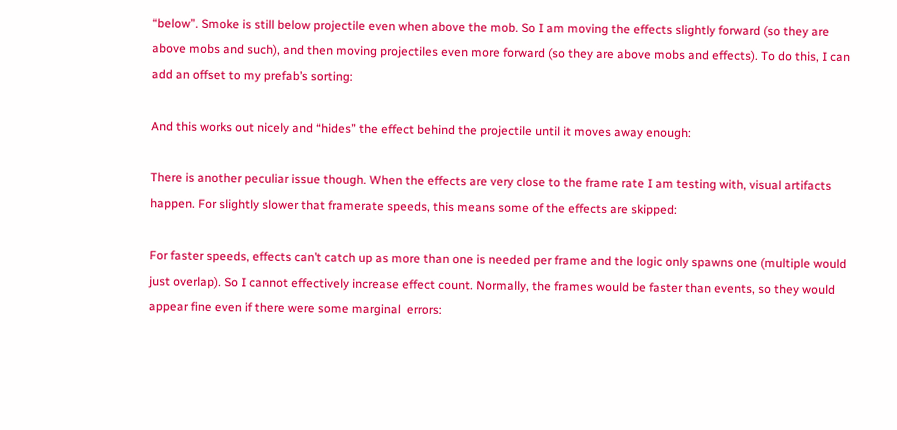“below”. Smoke is still below projectile even when above the mob. So I am moving the effects slightly forward (so they are above mobs and such), and then moving projectiles even more forward (so they are above mobs and effects). To do this, I can add an offset to my prefab’s sorting:

And this works out nicely and “hides” the effect behind the projectile until it moves away enough:

There is another peculiar issue though. When the effects are very close to the frame rate I am testing with, visual artifacts happen. For slightly slower that framerate speeds, this means some of the effects are skipped:

For faster speeds, effects can’t catch up as more than one is needed per frame and the logic only spawns one (multiple would just overlap). So I cannot effectively increase effect count. Normally, the frames would be faster than events, so they would appear fine even if there were some marginal  errors: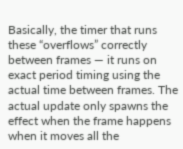Basically, the timer that runs these “overflows” correctly between frames — it runs on exact period timing using the actual time between frames. The actual update only spawns the effect when the frame happens when it moves all the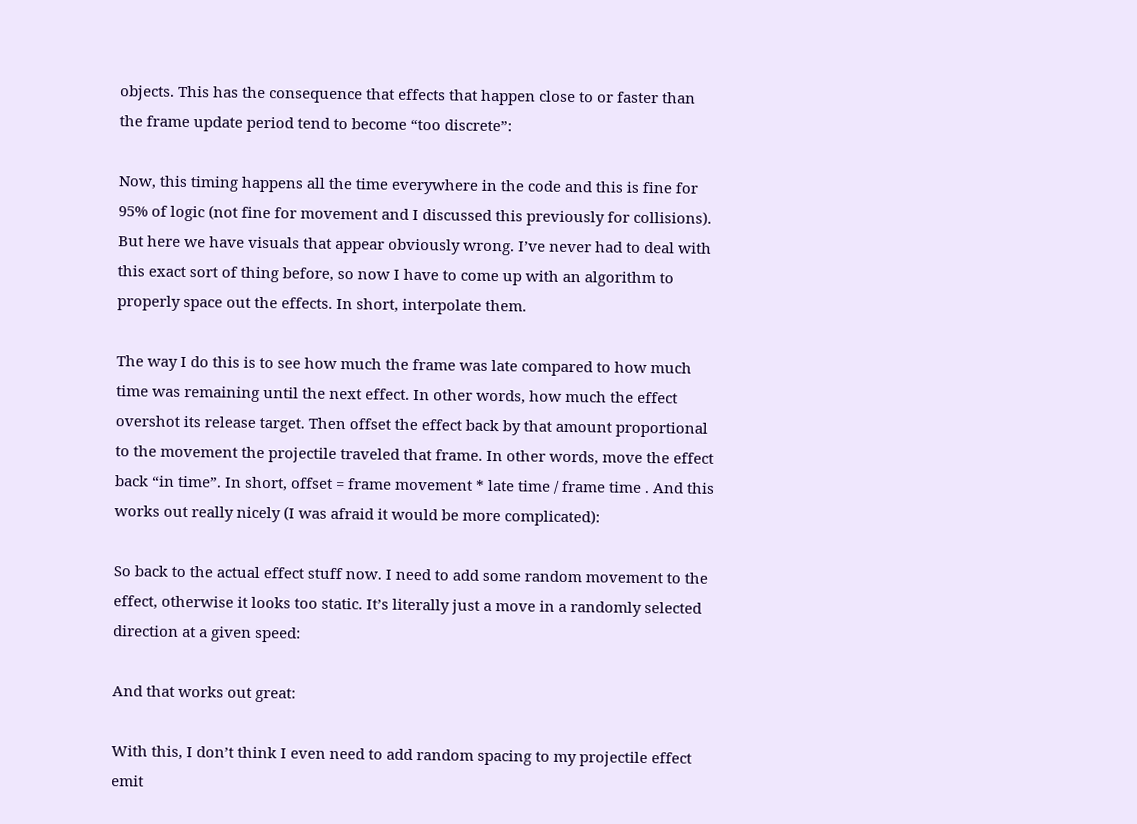objects. This has the consequence that effects that happen close to or faster than the frame update period tend to become “too discrete”:

Now, this timing happens all the time everywhere in the code and this is fine for 95% of logic (not fine for movement and I discussed this previously for collisions). But here we have visuals that appear obviously wrong. I’ve never had to deal with this exact sort of thing before, so now I have to come up with an algorithm to properly space out the effects. In short, interpolate them.

The way I do this is to see how much the frame was late compared to how much time was remaining until the next effect. In other words, how much the effect overshot its release target. Then offset the effect back by that amount proportional to the movement the projectile traveled that frame. In other words, move the effect back “in time”. In short, offset = frame movement * late time / frame time . And this works out really nicely (I was afraid it would be more complicated):

So back to the actual effect stuff now. I need to add some random movement to the effect, otherwise it looks too static. It’s literally just a move in a randomly selected direction at a given speed:

And that works out great:

With this, I don’t think I even need to add random spacing to my projectile effect emit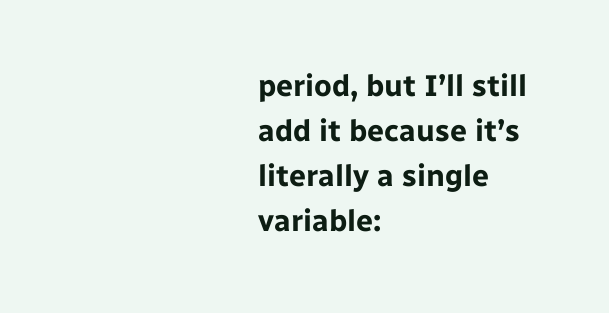period, but I’ll still add it because it’s literally a single variable: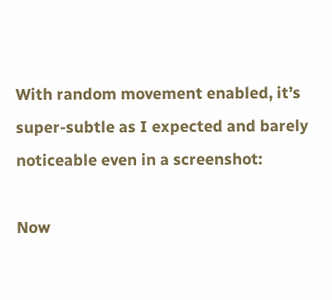With random movement enabled, it’s super-subtle as I expected and barely noticeable even in a screenshot:

Now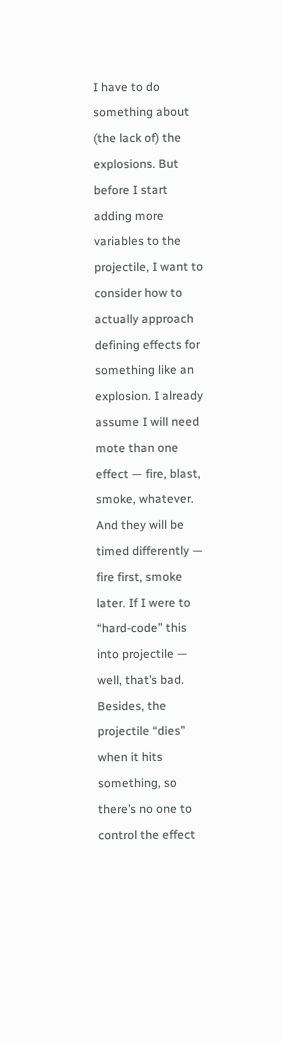I have to do something about (the lack of) the explosions. But before I start adding more variables to the projectile, I want to consider how to actually approach defining effects for something like an explosion. I already assume I will need mote than one effect — fire, blast, smoke, whatever. And they will be timed differently — fire first, smoke later. If I were to “hard-code” this into projectile — well, that’s bad. Besides, the projectile “dies” when it hits something, so there’s no one to control the effect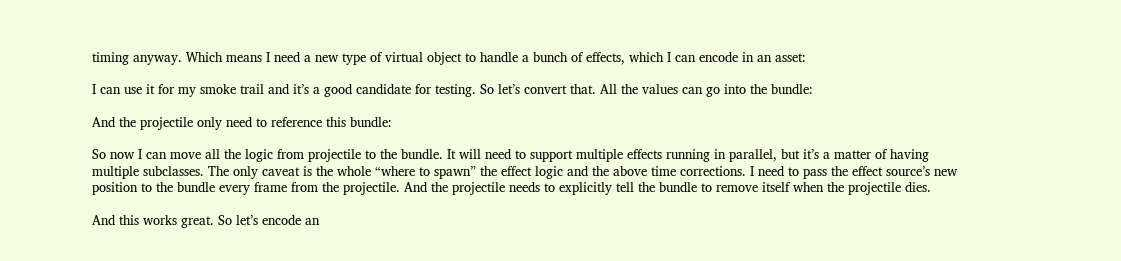timing anyway. Which means I need a new type of virtual object to handle a bunch of effects, which I can encode in an asset:

I can use it for my smoke trail and it’s a good candidate for testing. So let’s convert that. All the values can go into the bundle:

And the projectile only need to reference this bundle:

So now I can move all the logic from projectile to the bundle. It will need to support multiple effects running in parallel, but it’s a matter of having multiple subclasses. The only caveat is the whole “where to spawn” the effect logic and the above time corrections. I need to pass the effect source’s new position to the bundle every frame from the projectile. And the projectile needs to explicitly tell the bundle to remove itself when the projectile dies.

And this works great. So let’s encode an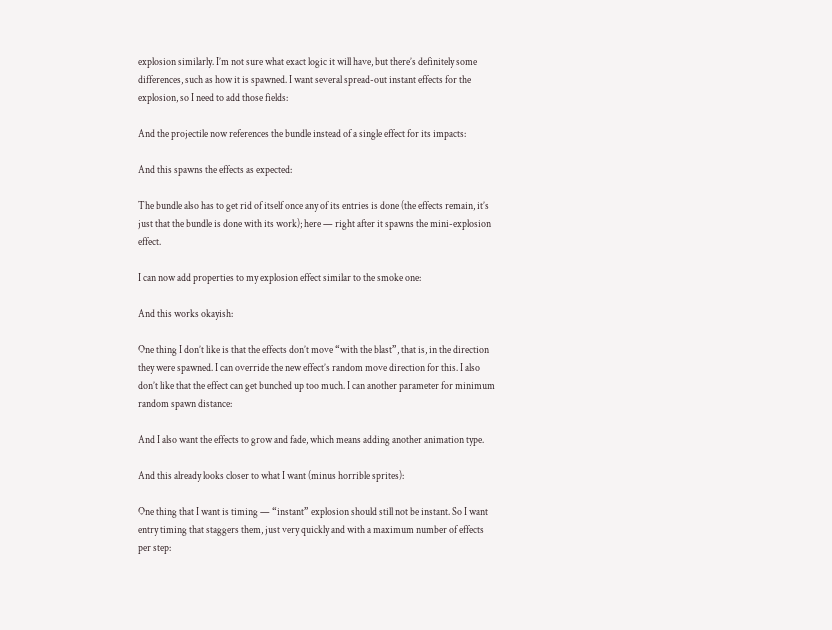explosion similarly. I’m not sure what exact logic it will have, but there’s definitely some differences, such as how it is spawned. I want several spread-out instant effects for the explosion, so I need to add those fields:

And the projectile now references the bundle instead of a single effect for its impacts:

And this spawns the effects as expected:

The bundle also has to get rid of itself once any of its entries is done (the effects remain, it’s just that the bundle is done with its work); here — right after it spawns the mini-explosion effect.

I can now add properties to my explosion effect similar to the smoke one:

And this works okayish:

One thing I don’t like is that the effects don’t move “with the blast”, that is, in the direction they were spawned. I can override the new effect’s random move direction for this. I also don’t like that the effect can get bunched up too much. I can another parameter for minimum random spawn distance:

And I also want the effects to grow and fade, which means adding another animation type.

And this already looks closer to what I want (minus horrible sprites):

One thing that I want is timing — “instant” explosion should still not be instant. So I want entry timing that staggers them, just very quickly and with a maximum number of effects per step: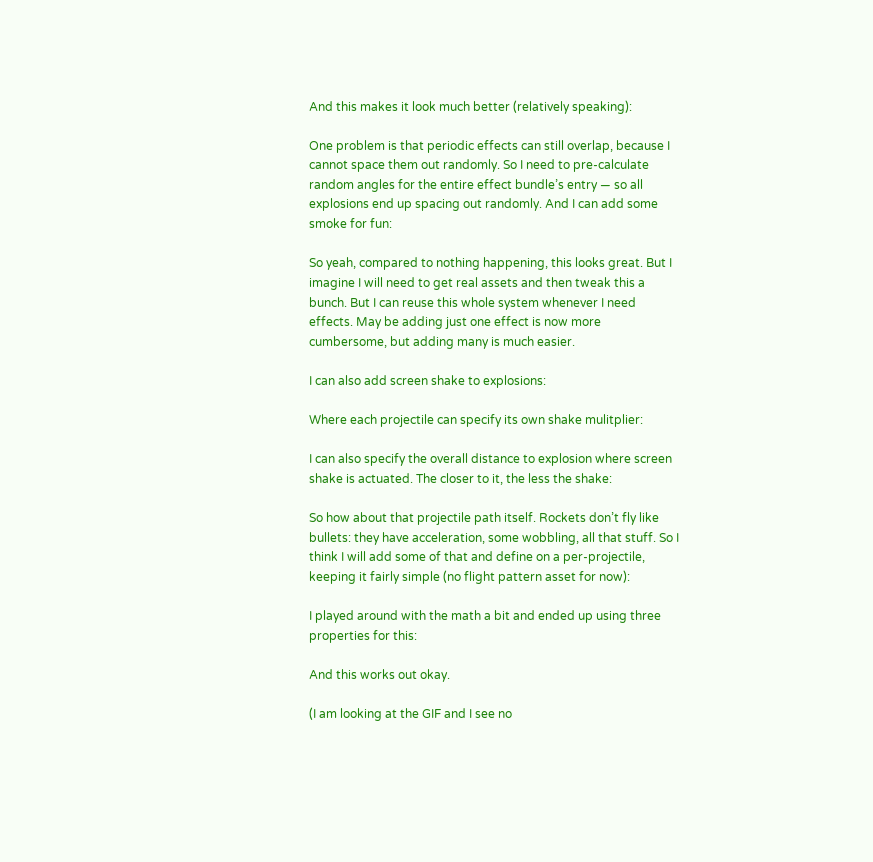And this makes it look much better (relatively speaking):

One problem is that periodic effects can still overlap, because I cannot space them out randomly. So I need to pre-calculate random angles for the entire effect bundle’s entry — so all explosions end up spacing out randomly. And I can add some smoke for fun:

So yeah, compared to nothing happening, this looks great. But I imagine I will need to get real assets and then tweak this a bunch. But I can reuse this whole system whenever I need effects. May be adding just one effect is now more cumbersome, but adding many is much easier.

I can also add screen shake to explosions:

Where each projectile can specify its own shake mulitplier:

I can also specify the overall distance to explosion where screen shake is actuated. The closer to it, the less the shake:

So how about that projectile path itself. Rockets don’t fly like bullets: they have acceleration, some wobbling, all that stuff. So I think I will add some of that and define on a per-projectile, keeping it fairly simple (no flight pattern asset for now):

I played around with the math a bit and ended up using three properties for this:

And this works out okay.

(I am looking at the GIF and I see no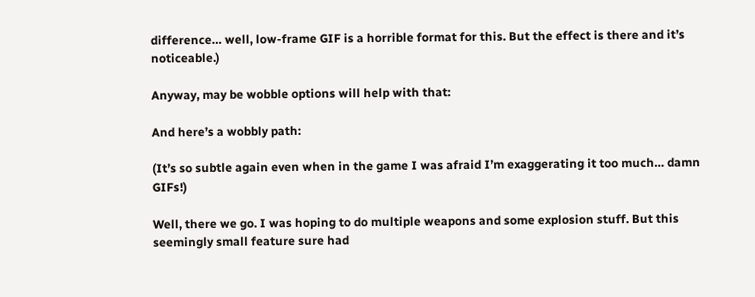difference… well, low-frame GIF is a horrible format for this. But the effect is there and it’s noticeable.)

Anyway, may be wobble options will help with that:

And here’s a wobbly path:

(It’s so subtle again even when in the game I was afraid I’m exaggerating it too much… damn GIFs!)

Well, there we go. I was hoping to do multiple weapons and some explosion stuff. But this seemingly small feature sure had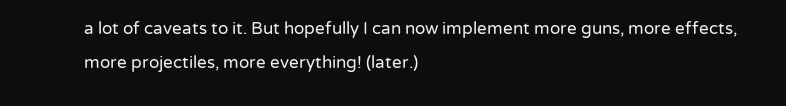a lot of caveats to it. But hopefully I can now implement more guns, more effects, more projectiles, more everything! (later.)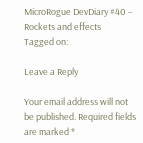MicroRogue DevDiary #40 – Rockets and effects
Tagged on:

Leave a Reply

Your email address will not be published. Required fields are marked *